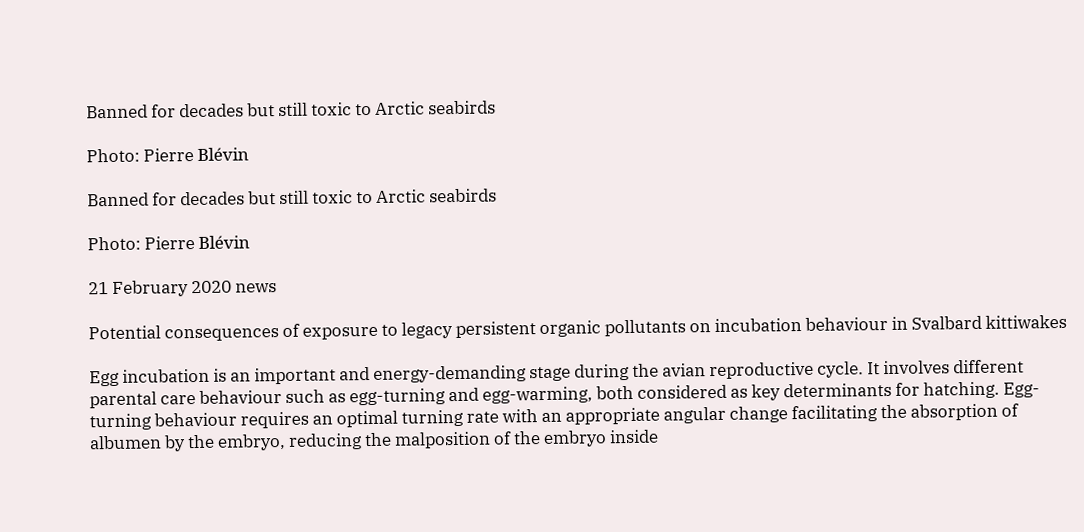Banned for decades but still toxic to Arctic seabirds

Photo: Pierre Blévin

Banned for decades but still toxic to Arctic seabirds

Photo: Pierre Blévin

21 February 2020 news

Potential consequences of exposure to legacy persistent organic pollutants on incubation behaviour in Svalbard kittiwakes

Egg incubation is an important and energy-demanding stage during the avian reproductive cycle. It involves different parental care behaviour such as egg-turning and egg-warming, both considered as key determinants for hatching. Egg-turning behaviour requires an optimal turning rate with an appropriate angular change facilitating the absorption of albumen by the embryo, reducing the malposition of the embryo inside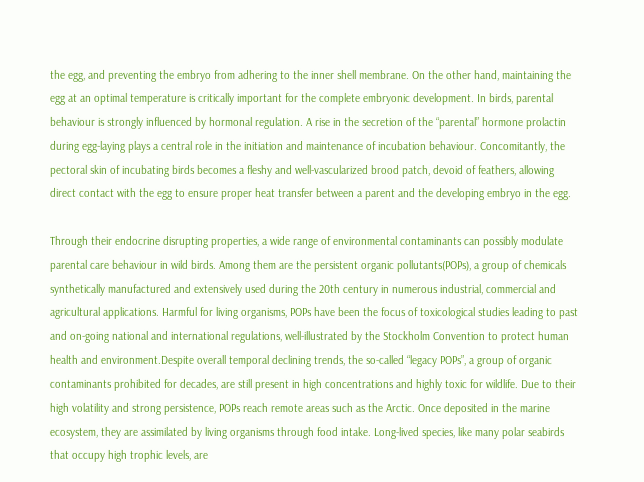the egg, and preventing the embryo from adhering to the inner shell membrane. On the other hand, maintaining the egg at an optimal temperature is critically important for the complete embryonic development. In birds, parental behaviour is strongly influenced by hormonal regulation. A rise in the secretion of the “parental” hormone prolactin during egg-laying plays a central role in the initiation and maintenance of incubation behaviour. Concomitantly, the pectoral skin of incubating birds becomes a fleshy and well-vascularized brood patch, devoid of feathers, allowing direct contact with the egg to ensure proper heat transfer between a parent and the developing embryo in the egg.

Through their endocrine disrupting properties, a wide range of environmental contaminants can possibly modulate parental care behaviour in wild birds. Among them are the persistent organic pollutants(POPs), a group of chemicals synthetically manufactured and extensively used during the 20th century in numerous industrial, commercial and agricultural applications. Harmful for living organisms, POPs have been the focus of toxicological studies leading to past and on-going national and international regulations, well-illustrated by the Stockholm Convention to protect human health and environment.Despite overall temporal declining trends, the so-called “legacy POPs”, a group of organic contaminants prohibited for decades, are still present in high concentrations and highly toxic for wildlife. Due to their high volatility and strong persistence, POPs reach remote areas such as the Arctic. Once deposited in the marine ecosystem, they are assimilated by living organisms through food intake. Long-lived species, like many polar seabirds that occupy high trophic levels, are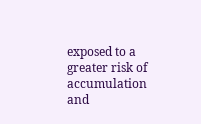exposed to a greater risk of accumulation and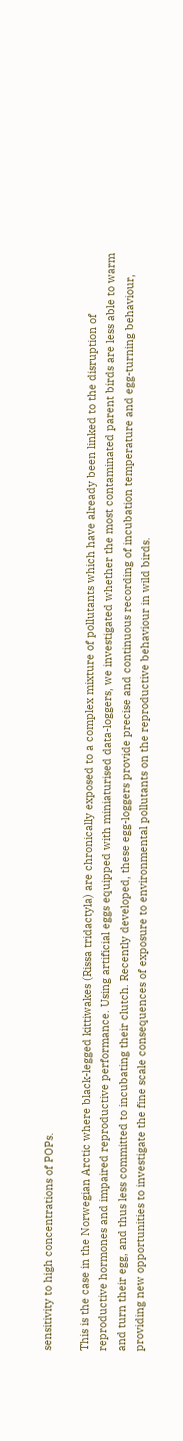sensitivity to high concentrations of POPs.

This is the case in the Norwegian Arctic where black-legged kittiwakes (Rissa tridactyla) are chronically exposed to a complex mixture of pollutants which have already been linked to the disruption of reproductive hormones and impaired reproductive performance. Using artificial eggs equipped with miniaturised data-loggers, we investigated whether the most contaminated parent birds are less able to warm and turn their egg, and thus less committed to incubating their clutch. Recently developed, these egg-loggers provide precise and continuous recording of incubation temperature and egg-turning behaviour, providing new opportunities to investigate the fine scale consequences of exposure to environmental pollutants on the reproductive behaviour in wild birds.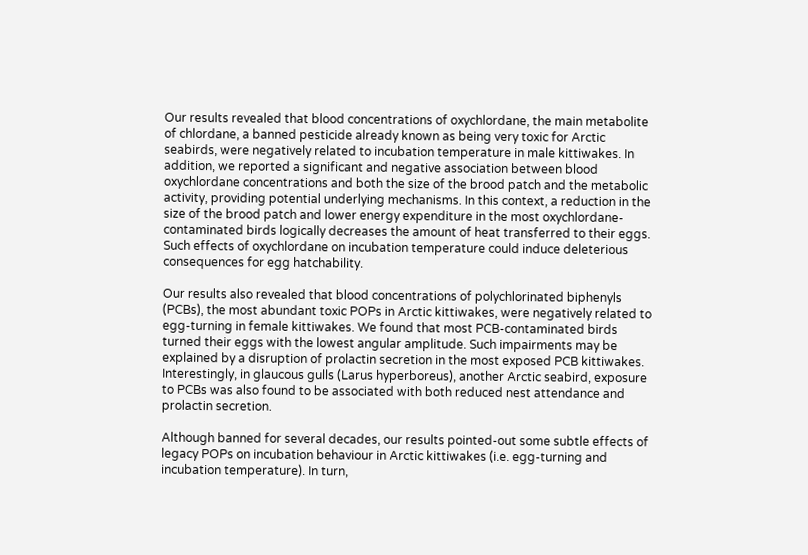Our results revealed that blood concentrations of oxychlordane, the main metabolite of chlordane, a banned pesticide already known as being very toxic for Arctic seabirds, were negatively related to incubation temperature in male kittiwakes. In addition, we reported a significant and negative association between blood oxychlordane concentrations and both the size of the brood patch and the metabolic activity, providing potential underlying mechanisms. In this context, a reduction in the size of the brood patch and lower energy expenditure in the most oxychlordane-contaminated birds logically decreases the amount of heat transferred to their eggs. Such effects of oxychlordane on incubation temperature could induce deleterious consequences for egg hatchability.

Our results also revealed that blood concentrations of polychlorinated biphenyls (PCBs), the most abundant toxic POPs in Arctic kittiwakes, were negatively related to egg-turning in female kittiwakes. We found that most PCB-contaminated birds turned their eggs with the lowest angular amplitude. Such impairments may be explained by a disruption of prolactin secretion in the most exposed PCB kittiwakes. Interestingly, in glaucous gulls (Larus hyperboreus), another Arctic seabird, exposure to PCBs was also found to be associated with both reduced nest attendance and prolactin secretion.

Although banned for several decades, our results pointed-out some subtle effects of legacy POPs on incubation behaviour in Arctic kittiwakes (i.e. egg-turning and incubation temperature). In turn,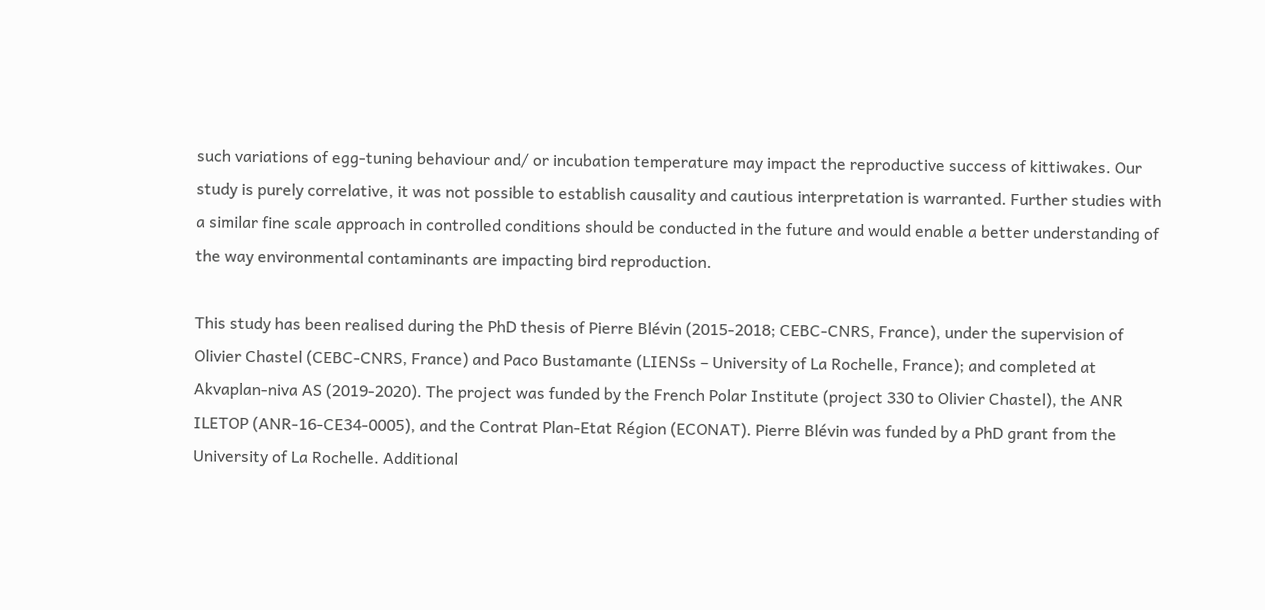such variations of egg-tuning behaviour and/ or incubation temperature may impact the reproductive success of kittiwakes. Our study is purely correlative, it was not possible to establish causality and cautious interpretation is warranted. Further studies with a similar fine scale approach in controlled conditions should be conducted in the future and would enable a better understanding of the way environmental contaminants are impacting bird reproduction.

This study has been realised during the PhD thesis of Pierre Blévin (2015-2018; CEBC-CNRS, France), under the supervision of Olivier Chastel (CEBC-CNRS, France) and Paco Bustamante (LIENSs – University of La Rochelle, France); and completed at Akvaplan-niva AS (2019-2020). The project was funded by the French Polar Institute (project 330 to Olivier Chastel), the ANR ILETOP (ANR-16-CE34-0005), and the Contrat Plan-Etat Région (ECONAT). Pierre Blévin was funded by a PhD grant from the University of La Rochelle. Additional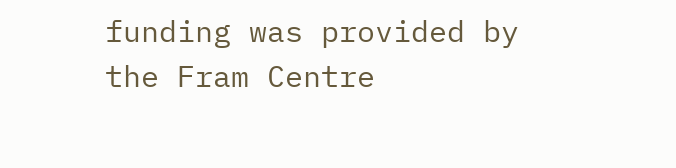funding was provided by the Fram Centre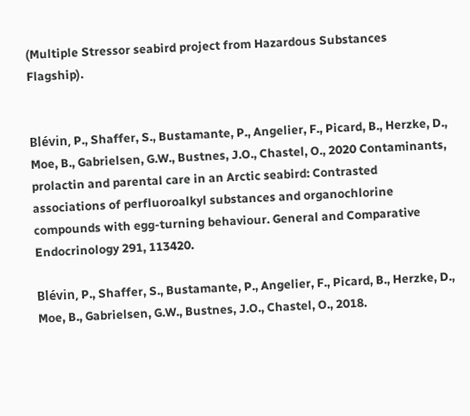(Multiple Stressor seabird project from Hazardous Substances Flagship).


Blévin, P., Shaffer, S., Bustamante, P., Angelier, F., Picard, B., Herzke, D., Moe, B., Gabrielsen, G.W., Bustnes, J.O., Chastel, O., 2020 Contaminants, prolactin and parental care in an Arctic seabird: Contrasted associations of perfluoroalkyl substances and organochlorine compounds with egg-turning behaviour. General and Comparative Endocrinology 291, 113420.

Blévin, P., Shaffer, S., Bustamante, P., Angelier, F., Picard, B., Herzke, D., Moe, B., Gabrielsen, G.W., Bustnes, J.O., Chastel, O., 2018.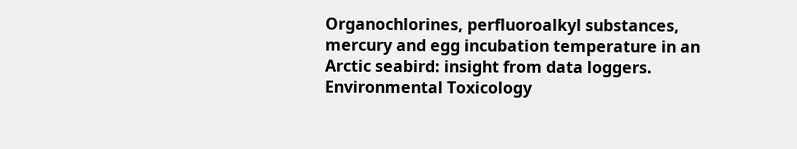Organochlorines, perfluoroalkyl substances, mercury and egg incubation temperature in an Arctic seabird: insight from data loggers. Environmental Toxicology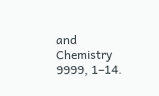and Chemistry 9999, 1–14.